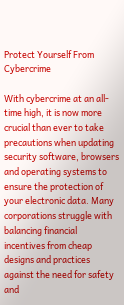Protect Yourself From Cybercrime

With cybercrime at an all-time high, it is now more crucial than ever to take precautions when updating security software, browsers and operating systems to ensure the protection of your electronic data. Many corporations struggle with balancing financial incentives from cheap designs and practices against the need for safety and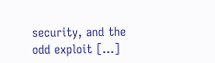security, and the odd exploit […]